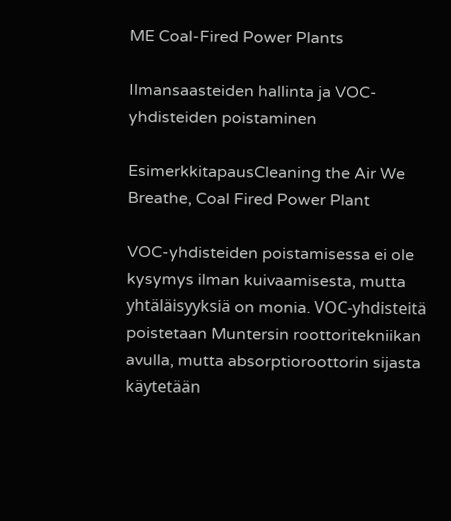ME Coal-Fired Power Plants

Ilmansaasteiden hallinta ja VOC-yhdisteiden poistaminen

EsimerkkitapausCleaning the Air We Breathe, Coal Fired Power Plant

VOC-yhdisteiden poistamisessa ei ole kysymys ilman kuivaamisesta, mutta yhtäläisyyksiä on monia. VOC-yhdisteitä poistetaan Muntersin roottoritekniikan avulla, mutta absorptioroottorin sijasta käytetään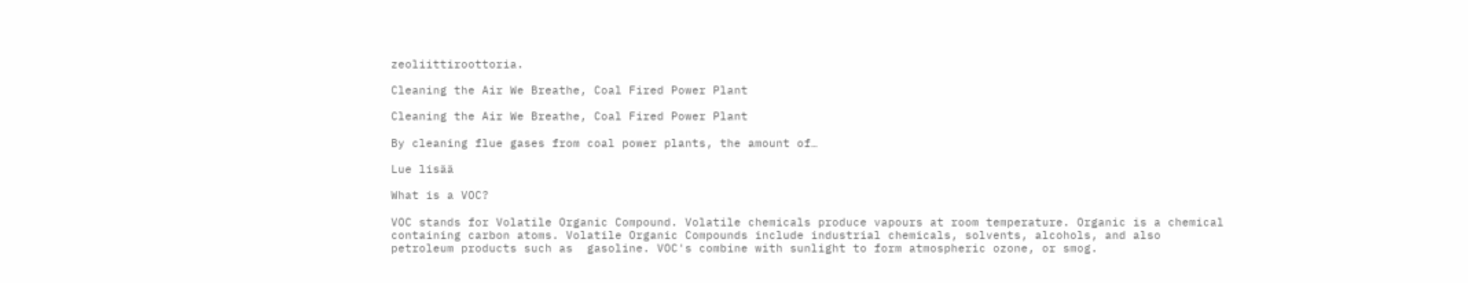zeoliittiroottoria.

Cleaning the Air We Breathe, Coal Fired Power Plant

Cleaning the Air We Breathe, Coal Fired Power Plant

By cleaning flue gases from coal power plants, the amount of…

Lue lisää

What is a VOC?

VOC stands for Volatile Organic Compound. Volatile chemicals produce vapours at room temperature. Organic is a chemical containing carbon atoms. Volatile Organic Compounds include industrial chemicals, solvents, alcohols, and also petroleum products such as  gasoline. VOC's combine with sunlight to form atmospheric ozone, or smog.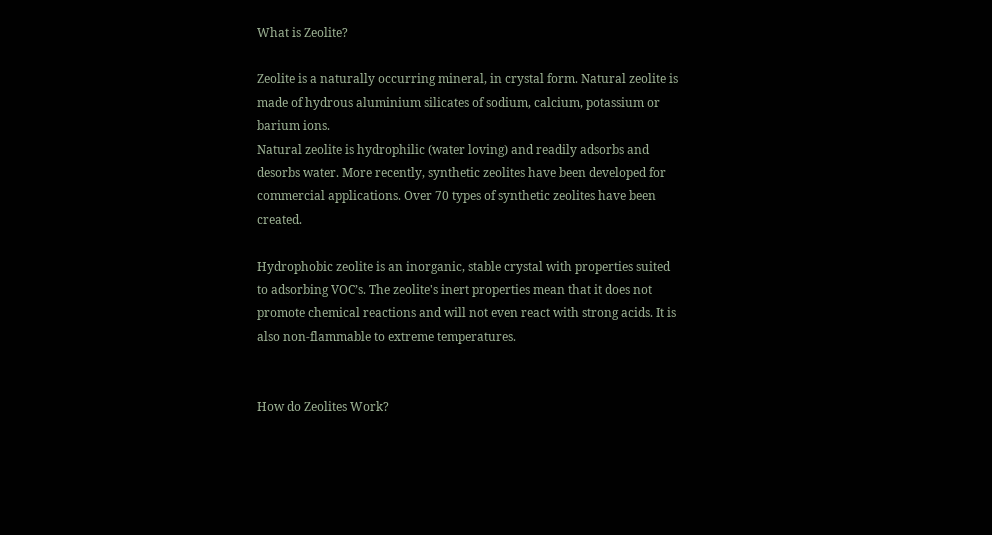What is Zeolite?

Zeolite is a naturally occurring mineral, in crystal form. Natural zeolite is made of hydrous aluminium silicates of sodium, calcium, potassium or barium ions.
Natural zeolite is hydrophilic (water loving) and readily adsorbs and desorbs water. More recently, synthetic zeolites have been developed for commercial applications. Over 70 types of synthetic zeolites have been created.

Hydrophobic zeolite is an inorganic, stable crystal with properties suited to adsorbing VOC’s. The zeolite's inert properties mean that it does not promote chemical reactions and will not even react with strong acids. It is also non-flammable to extreme temperatures.


How do Zeolites Work?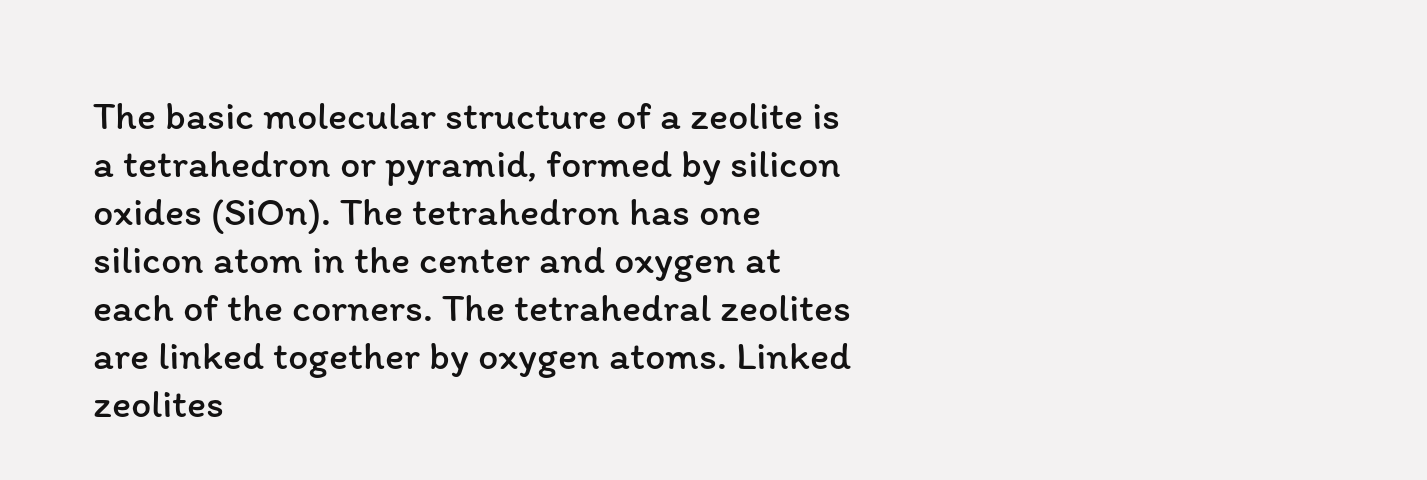The basic molecular structure of a zeolite is a tetrahedron or pyramid, formed by silicon oxides (SiOn). The tetrahedron has one silicon atom in the center and oxygen at each of the corners. The tetrahedral zeolites are linked together by oxygen atoms. Linked zeolites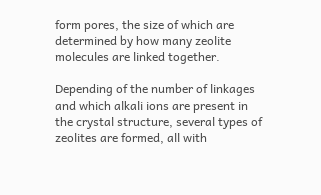form pores, the size of which are determined by how many zeolite molecules are linked together.

Depending of the number of linkages and which alkali ions are present in the crystal structure, several types of zeolites are formed, all with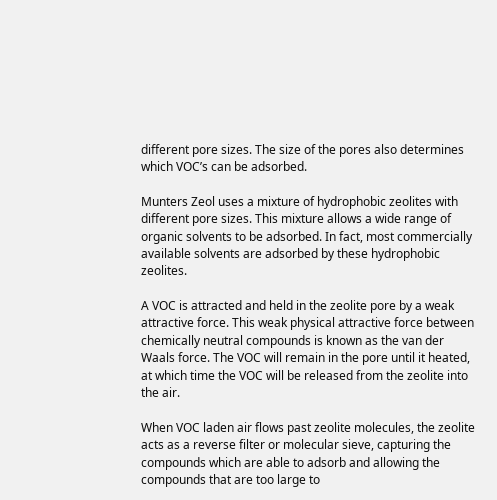different pore sizes. The size of the pores also determines which VOC’s can be adsorbed.

Munters Zeol uses a mixture of hydrophobic zeolites with different pore sizes. This mixture allows a wide range of organic solvents to be adsorbed. In fact, most commercially available solvents are adsorbed by these hydrophobic zeolites.

A VOC is attracted and held in the zeolite pore by a weak attractive force. This weak physical attractive force between chemically neutral compounds is known as the van der Waals force. The VOC will remain in the pore until it heated, at which time the VOC will be released from the zeolite into the air.

When VOC laden air flows past zeolite molecules, the zeolite acts as a reverse filter or molecular sieve, capturing the compounds which are able to adsorb and allowing the compounds that are too large to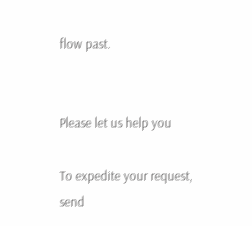flow past.


Please let us help you

To expedite your request, send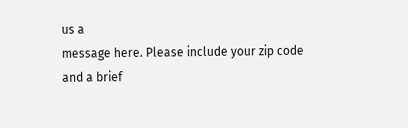us a
message here. Please include your zip code
and a brief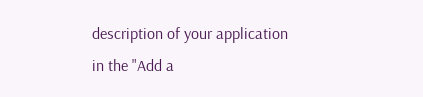description of your application
in the "Add a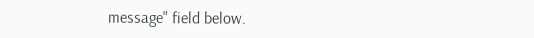message" field below.